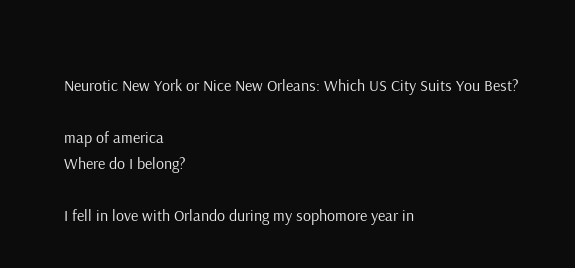Neurotic New York or Nice New Orleans: Which US City Suits You Best?

map of america
Where do I belong?

I fell in love with Orlando during my sophomore year in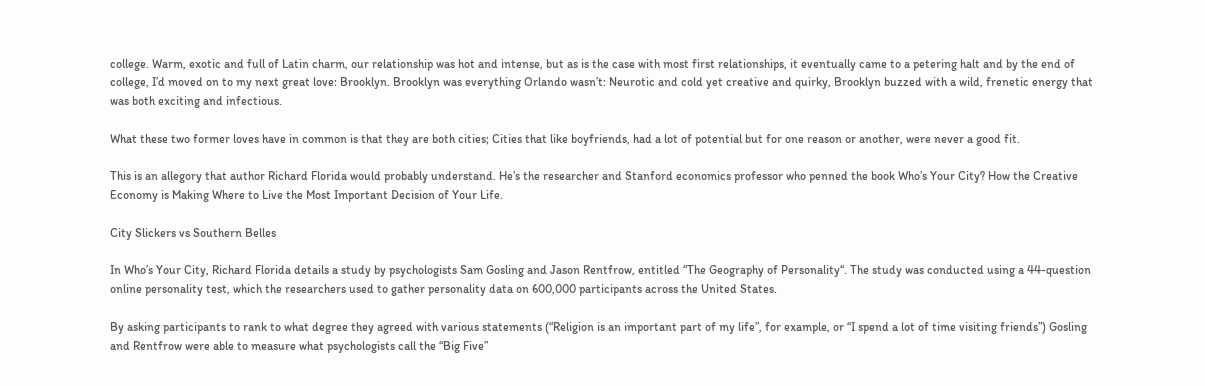college. Warm, exotic and full of Latin charm, our relationship was hot and intense, but as is the case with most first relationships, it eventually came to a petering halt and by the end of college, I’d moved on to my next great love: Brooklyn. Brooklyn was everything Orlando wasn’t: Neurotic and cold yet creative and quirky, Brooklyn buzzed with a wild, frenetic energy that was both exciting and infectious.

What these two former loves have in common is that they are both cities; Cities that like boyfriends, had a lot of potential but for one reason or another, were never a good fit.

This is an allegory that author Richard Florida would probably understand. He’s the researcher and Stanford economics professor who penned the book Who’s Your City? How the Creative Economy is Making Where to Live the Most Important Decision of Your Life.

City Slickers vs Southern Belles

In Who’s Your City, Richard Florida details a study by psychologists Sam Gosling and Jason Rentfrow, entitled “The Geography of Personality“. The study was conducted using a 44-question online personality test, which the researchers used to gather personality data on 600,000 participants across the United States.

By asking participants to rank to what degree they agreed with various statements (“Religion is an important part of my life”, for example, or “I spend a lot of time visiting friends”) Gosling and Rentfrow were able to measure what psychologists call the “Big Five”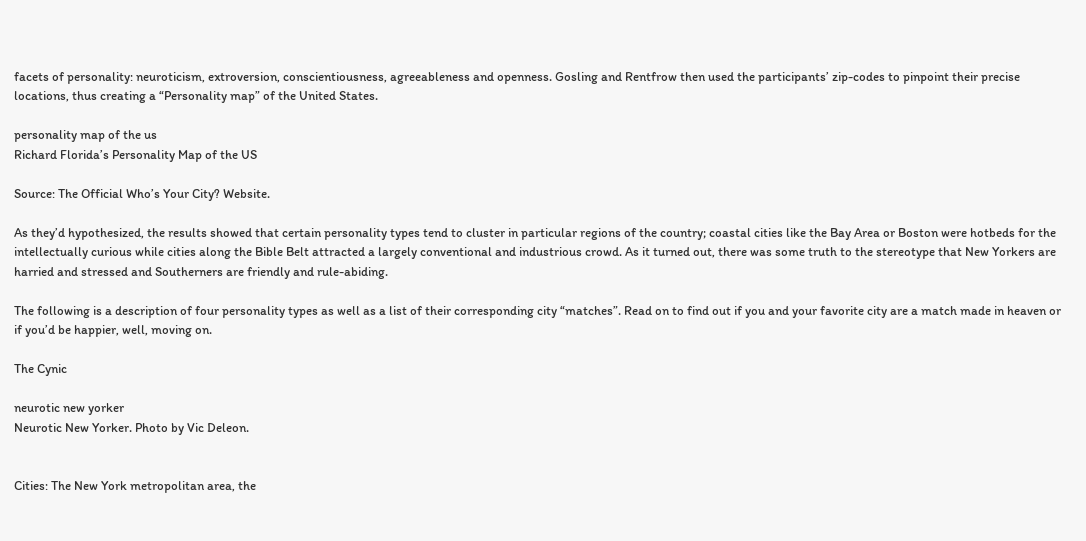facets of personality: neuroticism, extroversion, conscientiousness, agreeableness and openness. Gosling and Rentfrow then used the participants’ zip-codes to pinpoint their precise locations, thus creating a “Personality map” of the United States.

personality map of the us
Richard Florida’s Personality Map of the US

Source: The Official Who’s Your City? Website.

As they’d hypothesized, the results showed that certain personality types tend to cluster in particular regions of the country; coastal cities like the Bay Area or Boston were hotbeds for the intellectually curious while cities along the Bible Belt attracted a largely conventional and industrious crowd. As it turned out, there was some truth to the stereotype that New Yorkers are harried and stressed and Southerners are friendly and rule-abiding.

The following is a description of four personality types as well as a list of their corresponding city “matches”. Read on to find out if you and your favorite city are a match made in heaven or if you’d be happier, well, moving on.

The Cynic

neurotic new yorker
Neurotic New Yorker. Photo by Vic Deleon.


Cities: The New York metropolitan area, the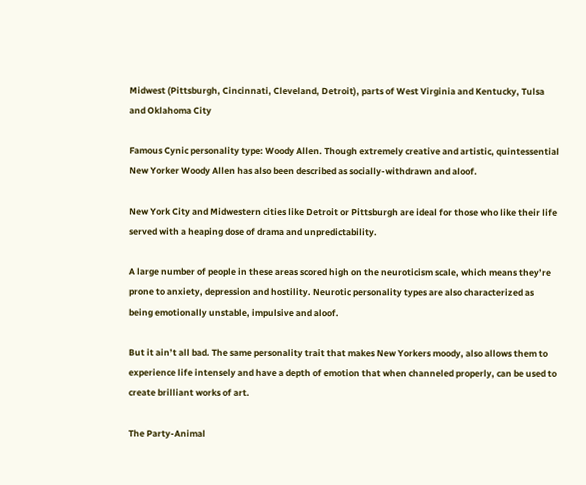Midwest (Pittsburgh, Cincinnati, Cleveland, Detroit), parts of West Virginia and Kentucky, Tulsa and Oklahoma City

Famous Cynic personality type: Woody Allen. Though extremely creative and artistic, quintessential New Yorker Woody Allen has also been described as socially-withdrawn and aloof.

New York City and Midwestern cities like Detroit or Pittsburgh are ideal for those who like their life served with a heaping dose of drama and unpredictability.

A large number of people in these areas scored high on the neuroticism scale, which means they’re prone to anxiety, depression and hostility. Neurotic personality types are also characterized as being emotionally unstable, impulsive and aloof.

But it ain’t all bad. The same personality trait that makes New Yorkers moody, also allows them to experience life intensely and have a depth of emotion that when channeled properly, can be used to create brilliant works of art.

The Party-Animal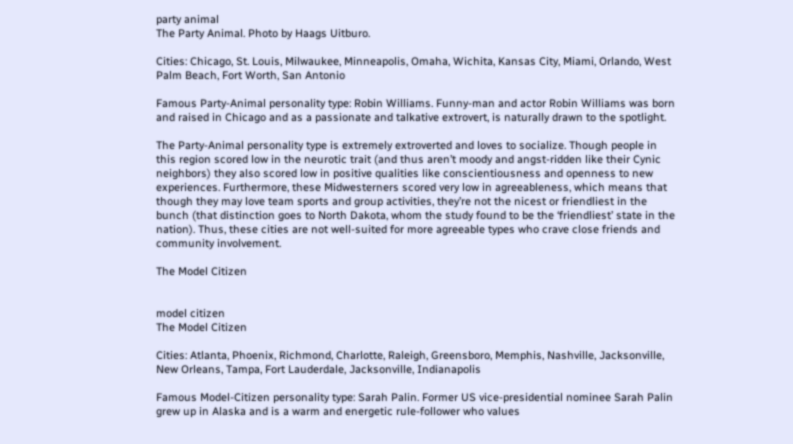party animal
The Party Animal. Photo by Haags Uitburo.

Cities: Chicago, St. Louis, Milwaukee, Minneapolis, Omaha, Wichita, Kansas City, Miami, Orlando, West Palm Beach, Fort Worth, San Antonio

Famous Party-Animal personality type: Robin Williams. Funny-man and actor Robin Williams was born and raised in Chicago and as a passionate and talkative extrovert, is naturally drawn to the spotlight.

The Party-Animal personality type is extremely extroverted and loves to socialize. Though people in this region scored low in the neurotic trait (and thus aren’t moody and angst-ridden like their Cynic neighbors) they also scored low in positive qualities like conscientiousness and openness to new experiences. Furthermore, these Midwesterners scored very low in agreeableness, which means that though they may love team sports and group activities, they’re not the nicest or friendliest in the bunch (that distinction goes to North Dakota, whom the study found to be the ‘friendliest’ state in the nation). Thus, these cities are not well-suited for more agreeable types who crave close friends and community involvement.

The Model Citizen


model citizen
The Model Citizen

Cities: Atlanta, Phoenix, Richmond, Charlotte, Raleigh, Greensboro, Memphis, Nashville, Jacksonville, New Orleans, Tampa, Fort Lauderdale, Jacksonville, Indianapolis

Famous Model-Citizen personality type: Sarah Palin. Former US vice-presidential nominee Sarah Palin grew up in Alaska and is a warm and energetic rule-follower who values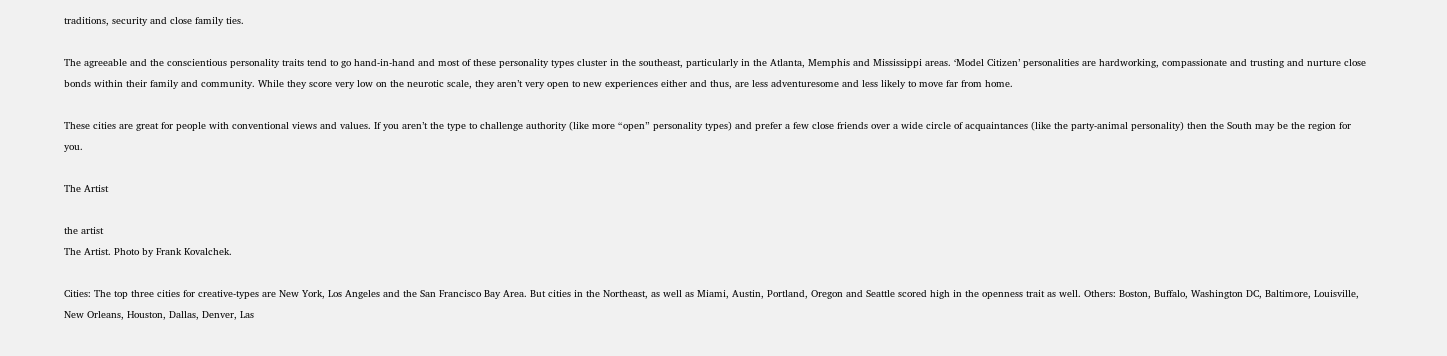traditions, security and close family ties.

The agreeable and the conscientious personality traits tend to go hand-in-hand and most of these personality types cluster in the southeast, particularly in the Atlanta, Memphis and Mississippi areas. ‘Model Citizen’ personalities are hardworking, compassionate and trusting and nurture close bonds within their family and community. While they score very low on the neurotic scale, they aren’t very open to new experiences either and thus, are less adventuresome and less likely to move far from home.

These cities are great for people with conventional views and values. If you aren’t the type to challenge authority (like more “open” personality types) and prefer a few close friends over a wide circle of acquaintances (like the party-animal personality) then the South may be the region for you.

The Artist

the artist
The Artist. Photo by Frank Kovalchek.

Cities: The top three cities for creative-types are New York, Los Angeles and the San Francisco Bay Area. But cities in the Northeast, as well as Miami, Austin, Portland, Oregon and Seattle scored high in the openness trait as well. Others: Boston, Buffalo, Washington DC, Baltimore, Louisville, New Orleans, Houston, Dallas, Denver, Las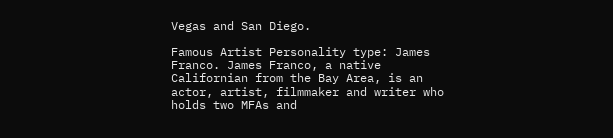Vegas and San Diego.

Famous Artist Personality type: James Franco. James Franco, a native Californian from the Bay Area, is an actor, artist, filmmaker and writer who holds two MFAs and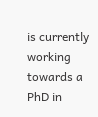is currently working towards a PhD in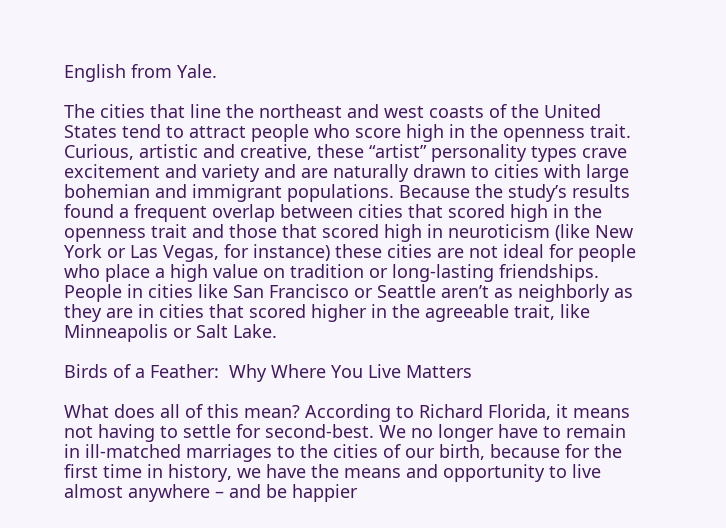English from Yale.

The cities that line the northeast and west coasts of the United States tend to attract people who score high in the openness trait. Curious, artistic and creative, these “artist” personality types crave excitement and variety and are naturally drawn to cities with large bohemian and immigrant populations. Because the study’s results found a frequent overlap between cities that scored high in the openness trait and those that scored high in neuroticism (like New York or Las Vegas, for instance) these cities are not ideal for people who place a high value on tradition or long-lasting friendships. People in cities like San Francisco or Seattle aren’t as neighborly as they are in cities that scored higher in the agreeable trait, like Minneapolis or Salt Lake.

Birds of a Feather:  Why Where You Live Matters

What does all of this mean? According to Richard Florida, it means not having to settle for second-best. We no longer have to remain in ill-matched marriages to the cities of our birth, because for the first time in history, we have the means and opportunity to live almost anywhere – and be happier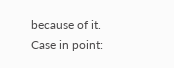because of it. Case in point: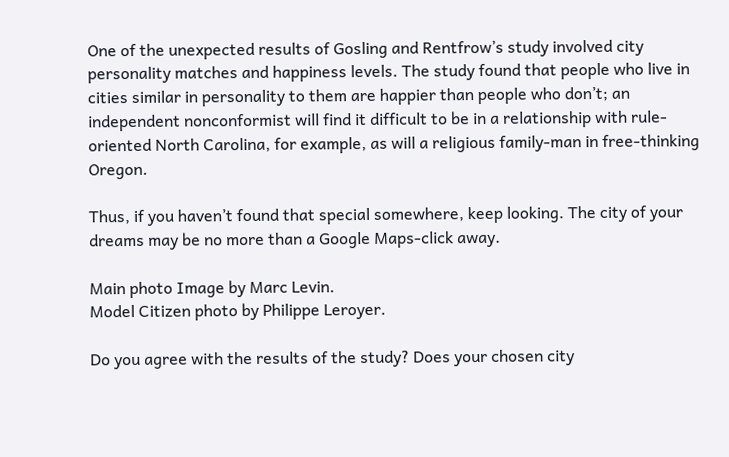One of the unexpected results of Gosling and Rentfrow’s study involved city personality matches and happiness levels. The study found that people who live in cities similar in personality to them are happier than people who don’t; an independent nonconformist will find it difficult to be in a relationship with rule-oriented North Carolina, for example, as will a religious family-man in free-thinking Oregon.

Thus, if you haven’t found that special somewhere, keep looking. The city of your dreams may be no more than a Google Maps-click away.

Main photo Image by Marc Levin.
Model Citizen photo by Philippe Leroyer.

Do you agree with the results of the study? Does your chosen city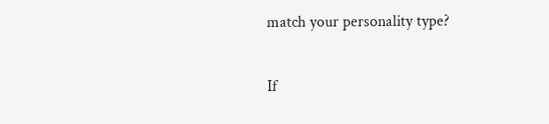match your personality type?

If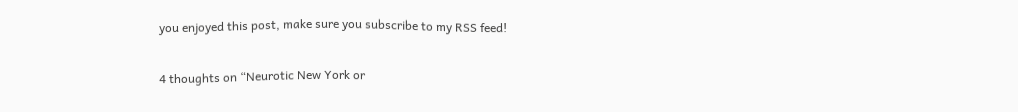you enjoyed this post, make sure you subscribe to my RSS feed!

4 thoughts on “Neurotic New York or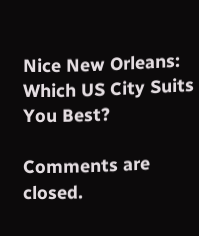Nice New Orleans: Which US City Suits You Best?

Comments are closed.